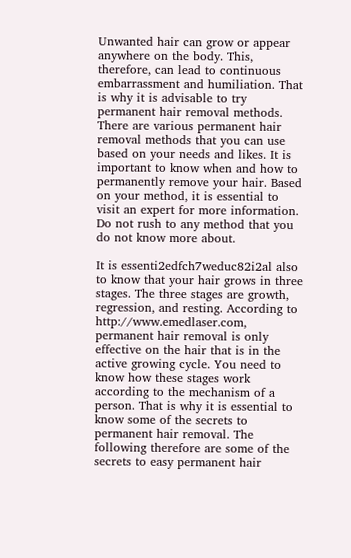Unwanted hair can grow or appear anywhere on the body. This, therefore, can lead to continuous embarrassment and humiliation. That is why it is advisable to try permanent hair removal methods. There are various permanent hair removal methods that you can use based on your needs and likes. It is important to know when and how to permanently remove your hair. Based on your method, it is essential to visit an expert for more information. Do not rush to any method that you do not know more about.

It is essenti2edfch7weduc82i2al also to know that your hair grows in three stages. The three stages are growth, regression, and resting. According to http://www.emedlaser.com, permanent hair removal is only effective on the hair that is in the active growing cycle. You need to know how these stages work according to the mechanism of a person. That is why it is essential to know some of the secrets to permanent hair removal. The following therefore are some of the secrets to easy permanent hair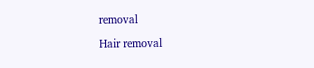removal

Hair removal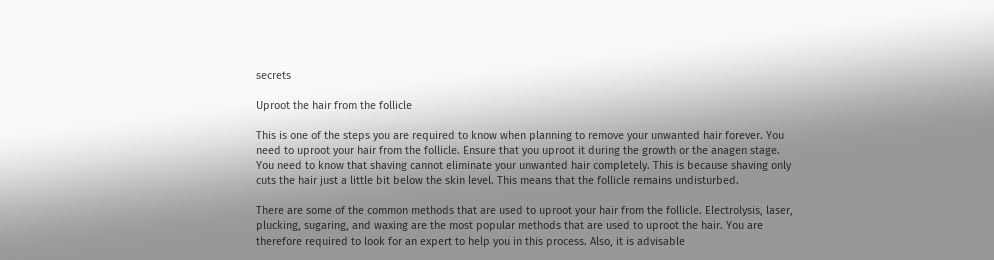secrets

Uproot the hair from the follicle

This is one of the steps you are required to know when planning to remove your unwanted hair forever. You need to uproot your hair from the follicle. Ensure that you uproot it during the growth or the anagen stage. You need to know that shaving cannot eliminate your unwanted hair completely. This is because shaving only cuts the hair just a little bit below the skin level. This means that the follicle remains undisturbed.

There are some of the common methods that are used to uproot your hair from the follicle. Electrolysis, laser, plucking, sugaring, and waxing are the most popular methods that are used to uproot the hair. You are therefore required to look for an expert to help you in this process. Also, it is advisable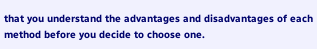that you understand the advantages and disadvantages of each method before you decide to choose one.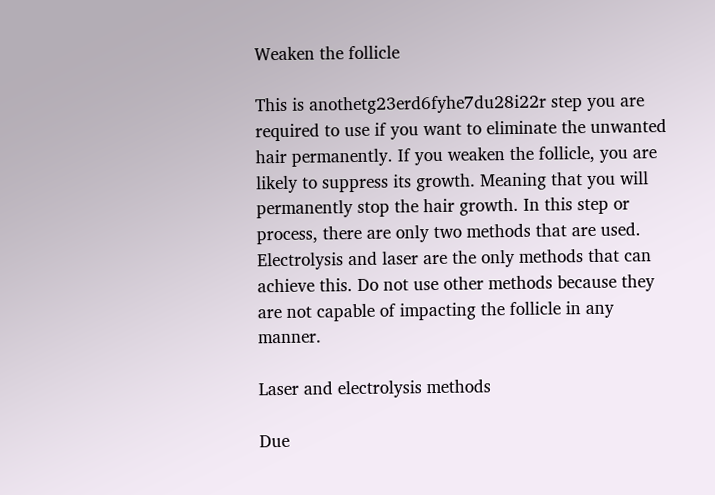Weaken the follicle

This is anothetg23erd6fyhe7du28i22r step you are required to use if you want to eliminate the unwanted hair permanently. If you weaken the follicle, you are likely to suppress its growth. Meaning that you will permanently stop the hair growth. In this step or process, there are only two methods that are used. Electrolysis and laser are the only methods that can achieve this. Do not use other methods because they are not capable of impacting the follicle in any manner.

Laser and electrolysis methods

Due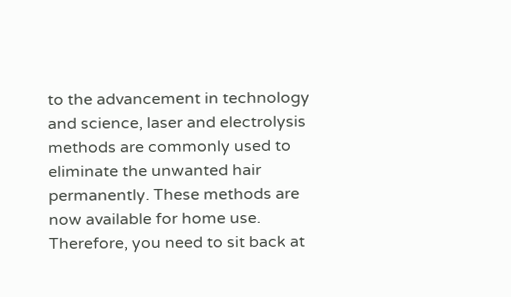to the advancement in technology and science, laser and electrolysis methods are commonly used to eliminate the unwanted hair permanently. These methods are now available for home use. Therefore, you need to sit back at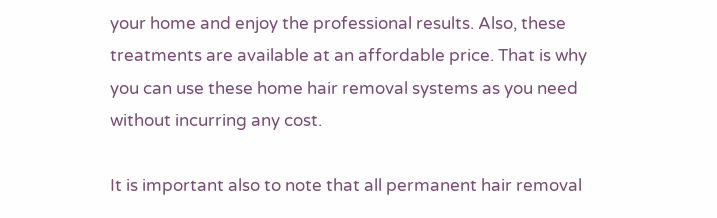your home and enjoy the professional results. Also, these treatments are available at an affordable price. That is why you can use these home hair removal systems as you need without incurring any cost.

It is important also to note that all permanent hair removal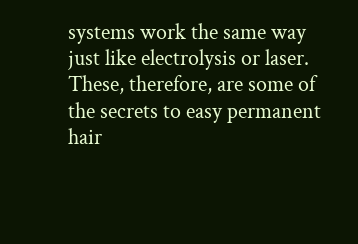systems work the same way just like electrolysis or laser. These, therefore, are some of the secrets to easy permanent hair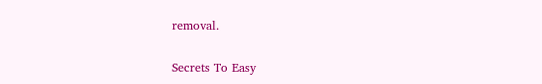removal.

Secrets To Easy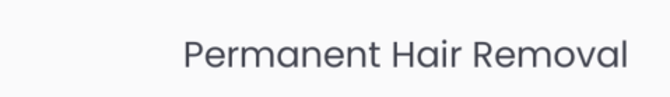Permanent Hair Removal